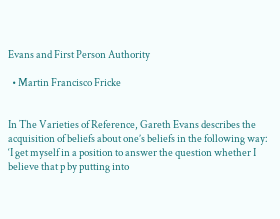Evans and First Person Authority

  • Martin Francisco Fricke


In The Varieties of Reference, Gareth Evans describes the acquisition of beliefs about one’s beliefs in the following way: ‘I get myself in a position to answer the question whether I believe that p by putting into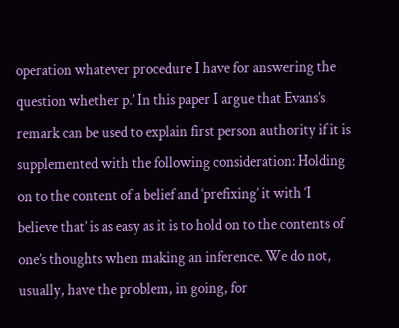operation whatever procedure I have for answering the question whether p.’ In this paper I argue that Evans’s remark can be used to explain first person authority if it is supplemented with the following consideration: Holding on to the content of a belief and ‘prefixing’ it with ‘I believe that’ is as easy as it is to hold on to the contents of one’s thoughts when making an inference. We do not, usually, have the problem, in going, for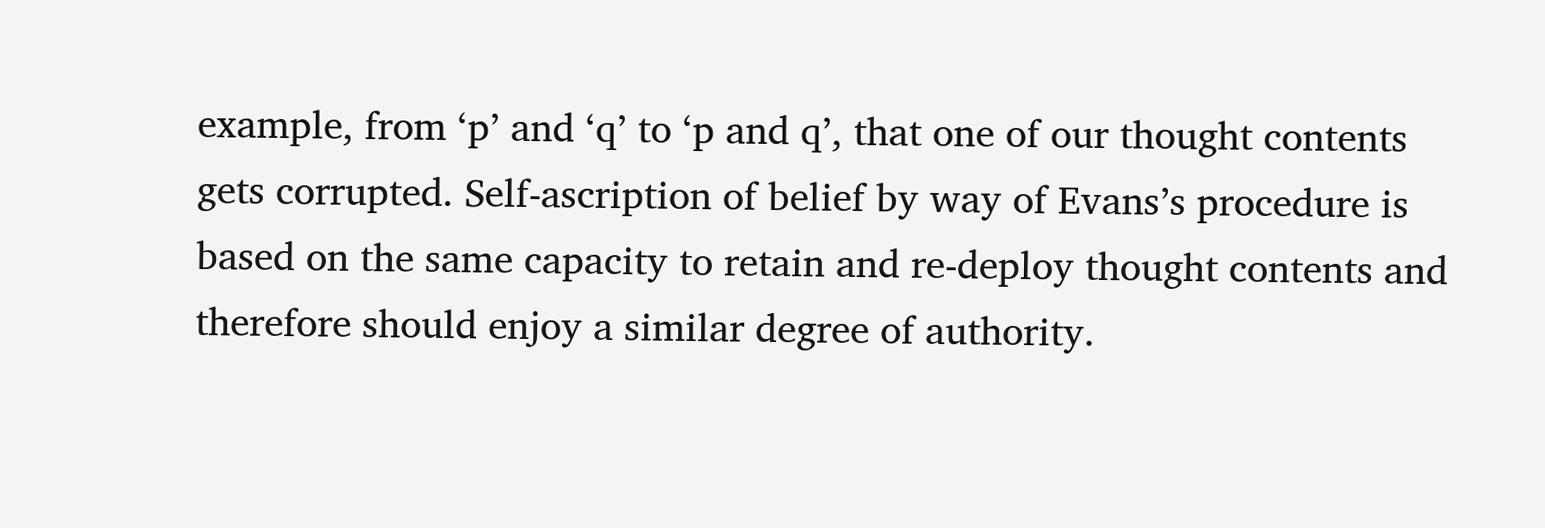example, from ‘p’ and ‘q’ to ‘p and q’, that one of our thought contents gets corrupted. Self-ascription of belief by way of Evans’s procedure is based on the same capacity to retain and re-deploy thought contents and therefore should enjoy a similar degree of authority.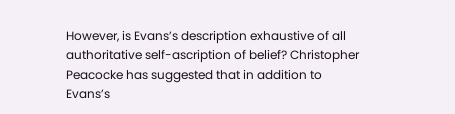However, is Evans’s description exhaustive of all authoritative self-ascription of belief? Christopher Peacocke has suggested that in addition to Evans’s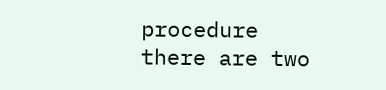procedure there are two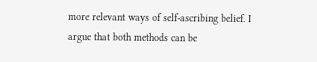more relevant ways of self-ascribing belief. I argue that both methods can be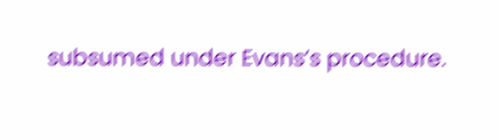subsumed under Evans’s procedure.